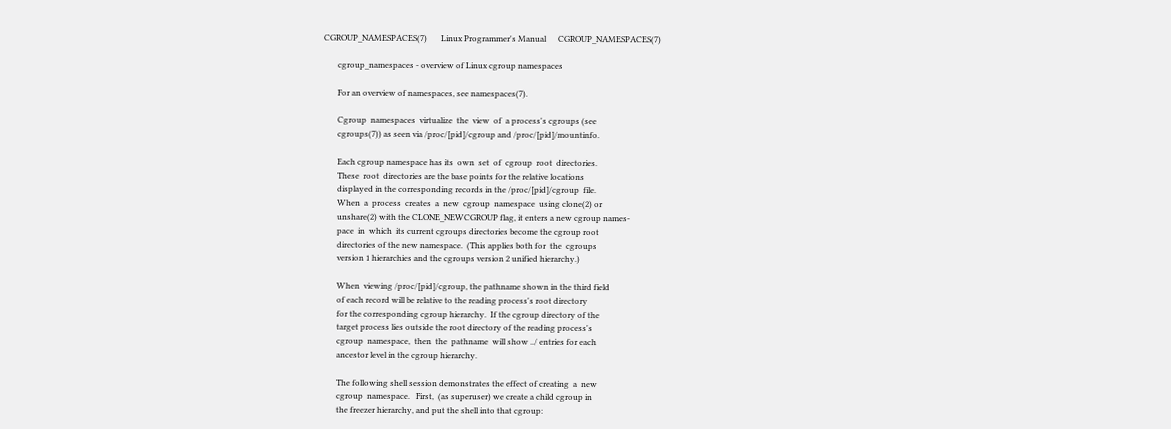CGROUP_NAMESPACES(7)       Linux Programmer's Manual      CGROUP_NAMESPACES(7)

       cgroup_namespaces - overview of Linux cgroup namespaces

       For an overview of namespaces, see namespaces(7).

       Cgroup  namespaces  virtualize  the  view  of  a process's cgroups (see
       cgroups(7)) as seen via /proc/[pid]/cgroup and /proc/[pid]/mountinfo.

       Each cgroup namespace has its  own  set  of  cgroup  root  directories.
       These  root  directories are the base points for the relative locations
       displayed in the corresponding records in the /proc/[pid]/cgroup  file.
       When  a  process  creates  a  new  cgroup  namespace  using clone(2) or
       unshare(2) with the CLONE_NEWCGROUP flag, it enters a new cgroup names-
       pace  in  which  its current cgroups directories become the cgroup root
       directories of the new namespace.  (This applies both for  the  cgroups
       version 1 hierarchies and the cgroups version 2 unified hierarchy.)

       When  viewing /proc/[pid]/cgroup, the pathname shown in the third field
       of each record will be relative to the reading process's root directory
       for the corresponding cgroup hierarchy.  If the cgroup directory of the
       target process lies outside the root directory of the reading process's
       cgroup  namespace,  then  the  pathname  will show ../ entries for each
       ancestor level in the cgroup hierarchy.

       The following shell session demonstrates the effect of creating  a  new
       cgroup  namespace.   First,  (as superuser) we create a child cgroup in
       the freezer hierarchy, and put the shell into that cgroup: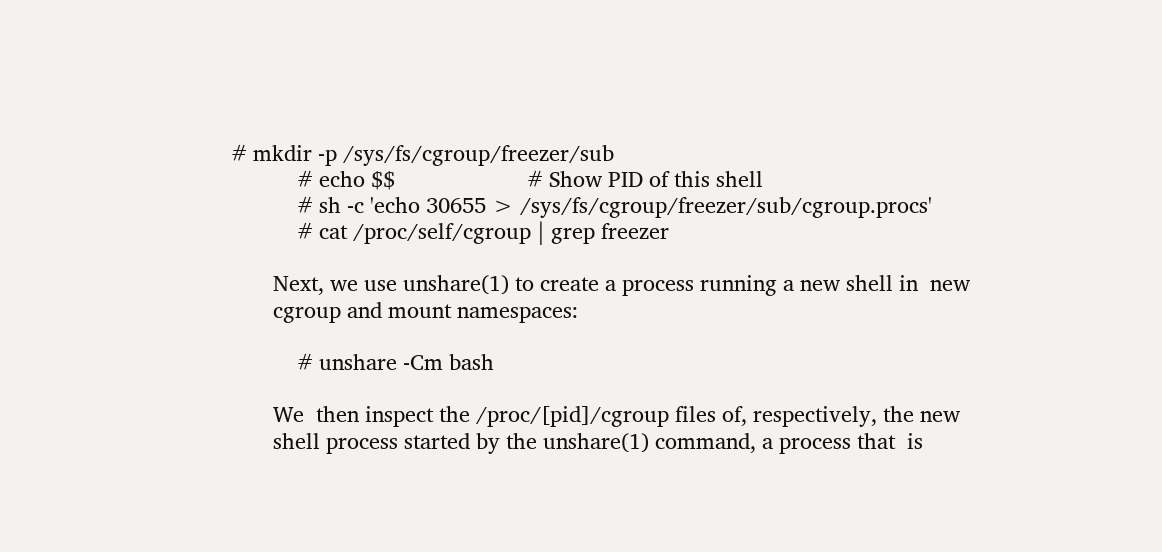# mkdir -p /sys/fs/cgroup/freezer/sub
           # echo $$                      # Show PID of this shell
           # sh -c 'echo 30655 > /sys/fs/cgroup/freezer/sub/cgroup.procs'
           # cat /proc/self/cgroup | grep freezer

       Next, we use unshare(1) to create a process running a new shell in  new
       cgroup and mount namespaces:

           # unshare -Cm bash

       We  then inspect the /proc/[pid]/cgroup files of, respectively, the new
       shell process started by the unshare(1) command, a process that  is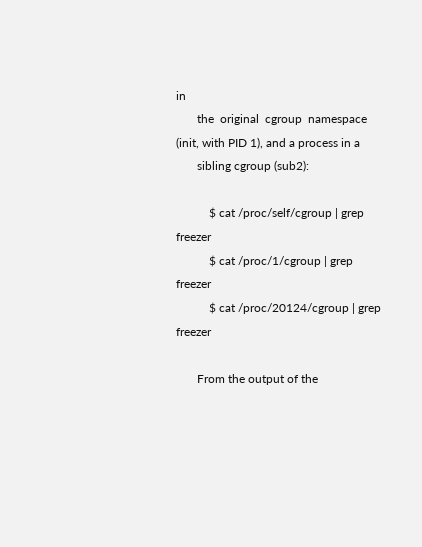in
       the  original  cgroup  namespace (init, with PID 1), and a process in a
       sibling cgroup (sub2):

           $ cat /proc/self/cgroup | grep freezer
           $ cat /proc/1/cgroup | grep freezer
           $ cat /proc/20124/cgroup | grep freezer

       From the output of the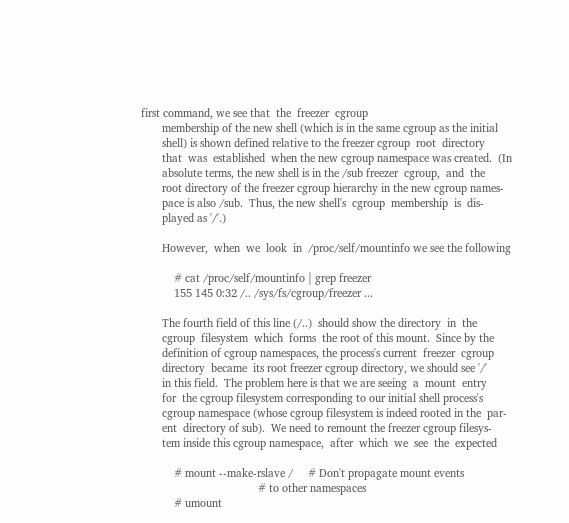first command, we see that  the  freezer  cgroup
       membership of the new shell (which is in the same cgroup as the initial
       shell) is shown defined relative to the freezer cgroup  root  directory
       that  was  established  when the new cgroup namespace was created.  (In
       absolute terms, the new shell is in the /sub freezer  cgroup,  and  the
       root directory of the freezer cgroup hierarchy in the new cgroup names-
       pace is also /sub.  Thus, the new shell's  cgroup  membership  is  dis-
       played as '/'.)

       However,  when  we  look  in  /proc/self/mountinfo we see the following

           # cat /proc/self/mountinfo | grep freezer
           155 145 0:32 /.. /sys/fs/cgroup/freezer ...

       The fourth field of this line (/..)  should show the directory  in  the
       cgroup  filesystem  which  forms  the root of this mount.  Since by the
       definition of cgroup namespaces, the process's current  freezer  cgroup
       directory  became  its root freezer cgroup directory, we should see '/'
       in this field.  The problem here is that we are seeing  a  mount  entry
       for  the cgroup filesystem corresponding to our initial shell process's
       cgroup namespace (whose cgroup filesystem is indeed rooted in the  par-
       ent  directory of sub).  We need to remount the freezer cgroup filesys-
       tem inside this cgroup namespace,  after  which  we  see  the  expected

           # mount --make-rslave /     # Don't propagate mount events
                                       # to other namespaces
           # umount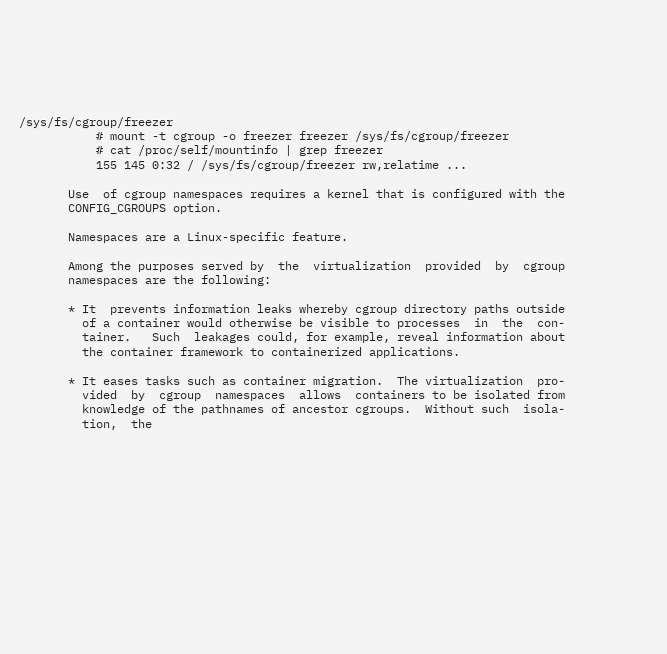/sys/fs/cgroup/freezer
           # mount -t cgroup -o freezer freezer /sys/fs/cgroup/freezer
           # cat /proc/self/mountinfo | grep freezer
           155 145 0:32 / /sys/fs/cgroup/freezer rw,relatime ...

       Use  of cgroup namespaces requires a kernel that is configured with the
       CONFIG_CGROUPS option.

       Namespaces are a Linux-specific feature.

       Among the purposes served by  the  virtualization  provided  by  cgroup
       namespaces are the following:

       * It  prevents information leaks whereby cgroup directory paths outside
         of a container would otherwise be visible to processes  in  the  con-
         tainer.   Such  leakages could, for example, reveal information about
         the container framework to containerized applications.

       * It eases tasks such as container migration.  The virtualization  pro-
         vided  by  cgroup  namespaces  allows  containers to be isolated from
         knowledge of the pathnames of ancestor cgroups.  Without such  isola-
         tion,  the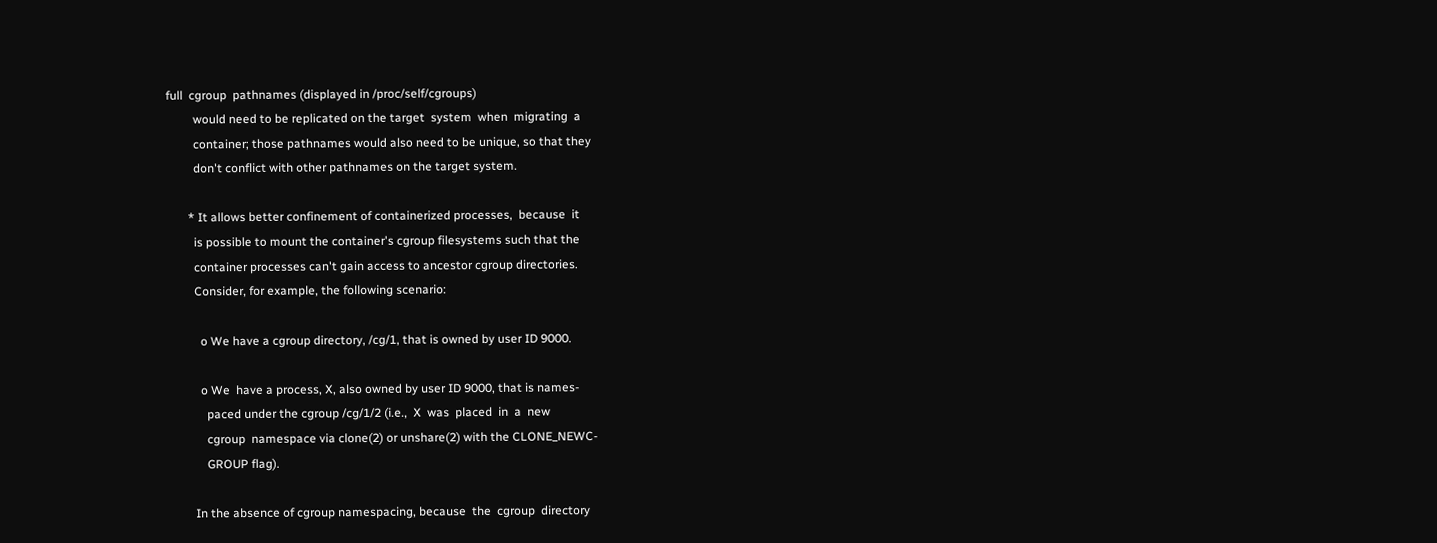full  cgroup  pathnames (displayed in /proc/self/cgroups)
         would need to be replicated on the target  system  when  migrating  a
         container; those pathnames would also need to be unique, so that they
         don't conflict with other pathnames on the target system.

       * It allows better confinement of containerized processes,  because  it
         is possible to mount the container's cgroup filesystems such that the
         container processes can't gain access to ancestor cgroup directories.
         Consider, for example, the following scenario:

           o We have a cgroup directory, /cg/1, that is owned by user ID 9000.

           o We  have a process, X, also owned by user ID 9000, that is names-
             paced under the cgroup /cg/1/2 (i.e.,  X  was  placed  in  a  new
             cgroup  namespace via clone(2) or unshare(2) with the CLONE_NEWC-
             GROUP flag).

         In the absence of cgroup namespacing, because  the  cgroup  directory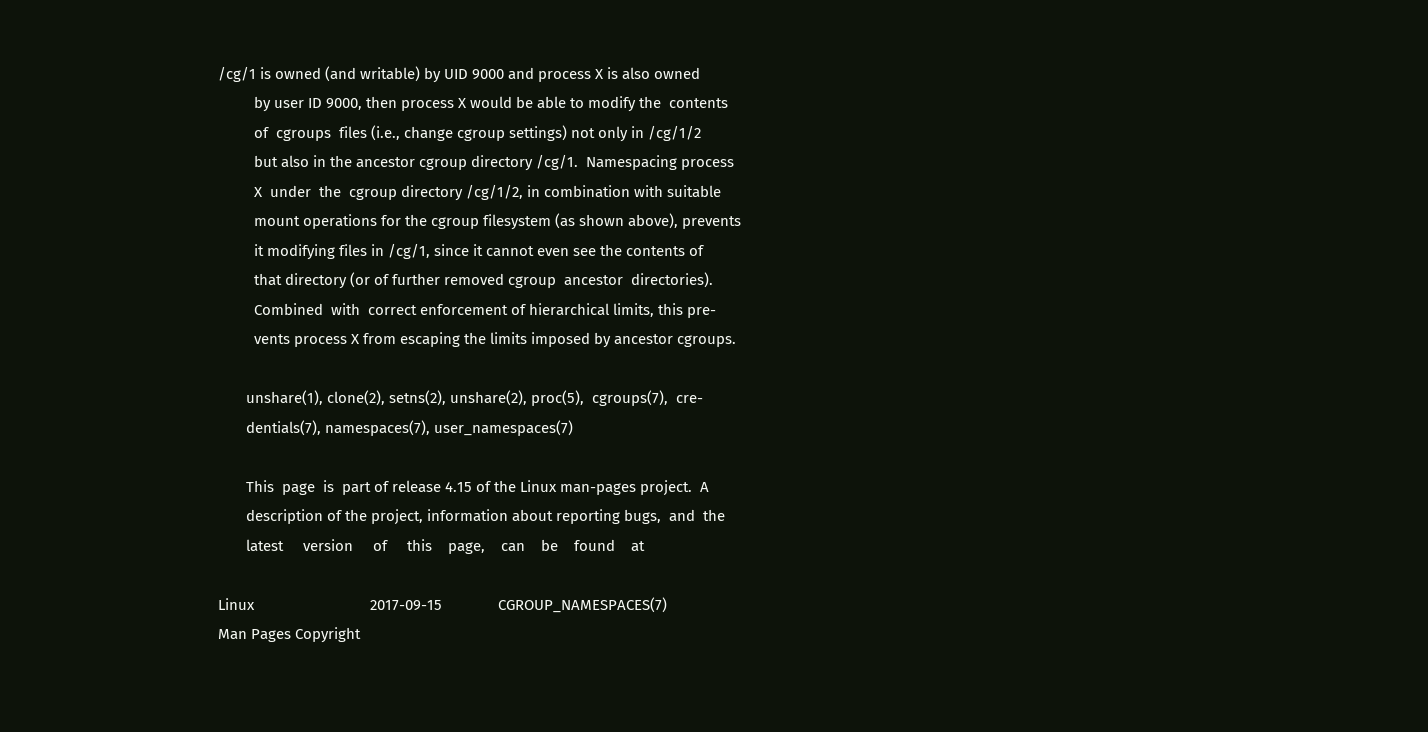/cg/1 is owned (and writable) by UID 9000 and process X is also owned
         by user ID 9000, then process X would be able to modify the  contents
         of  cgroups  files (i.e., change cgroup settings) not only in /cg/1/2
         but also in the ancestor cgroup directory /cg/1.  Namespacing process
         X  under  the  cgroup directory /cg/1/2, in combination with suitable
         mount operations for the cgroup filesystem (as shown above), prevents
         it modifying files in /cg/1, since it cannot even see the contents of
         that directory (or of further removed cgroup  ancestor  directories).
         Combined  with  correct enforcement of hierarchical limits, this pre-
         vents process X from escaping the limits imposed by ancestor cgroups.

       unshare(1), clone(2), setns(2), unshare(2), proc(5),  cgroups(7),  cre-
       dentials(7), namespaces(7), user_namespaces(7)

       This  page  is  part of release 4.15 of the Linux man-pages project.  A
       description of the project, information about reporting bugs,  and  the
       latest     version     of     this    page,    can    be    found    at

Linux                             2017-09-15              CGROUP_NAMESPACES(7)
Man Pages Copyright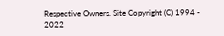Respective Owners. Site Copyright (C) 1994 - 2022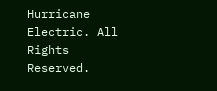Hurricane Electric. All Rights Reserved.